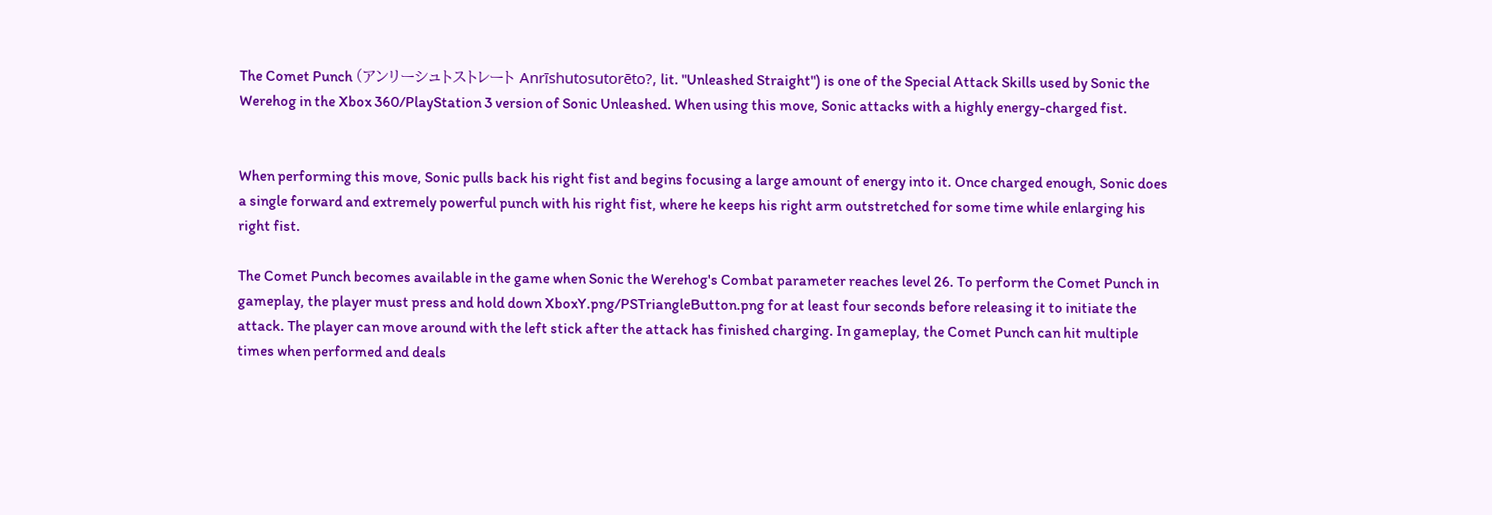The Comet Punch (アンリーシュトストレート Anrīshutosutorēto?, lit. "Unleashed Straight") is one of the Special Attack Skills used by Sonic the Werehog in the Xbox 360/PlayStation 3 version of Sonic Unleashed. When using this move, Sonic attacks with a highly energy-charged fist.


When performing this move, Sonic pulls back his right fist and begins focusing a large amount of energy into it. Once charged enough, Sonic does a single forward and extremely powerful punch with his right fist, where he keeps his right arm outstretched for some time while enlarging his right fist.

The Comet Punch becomes available in the game when Sonic the Werehog's Combat parameter reaches level 26. To perform the Comet Punch in gameplay, the player must press and hold down XboxY.png/PSTriangleButton.png for at least four seconds before releasing it to initiate the attack. The player can move around with the left stick after the attack has finished charging. In gameplay, the Comet Punch can hit multiple times when performed and deals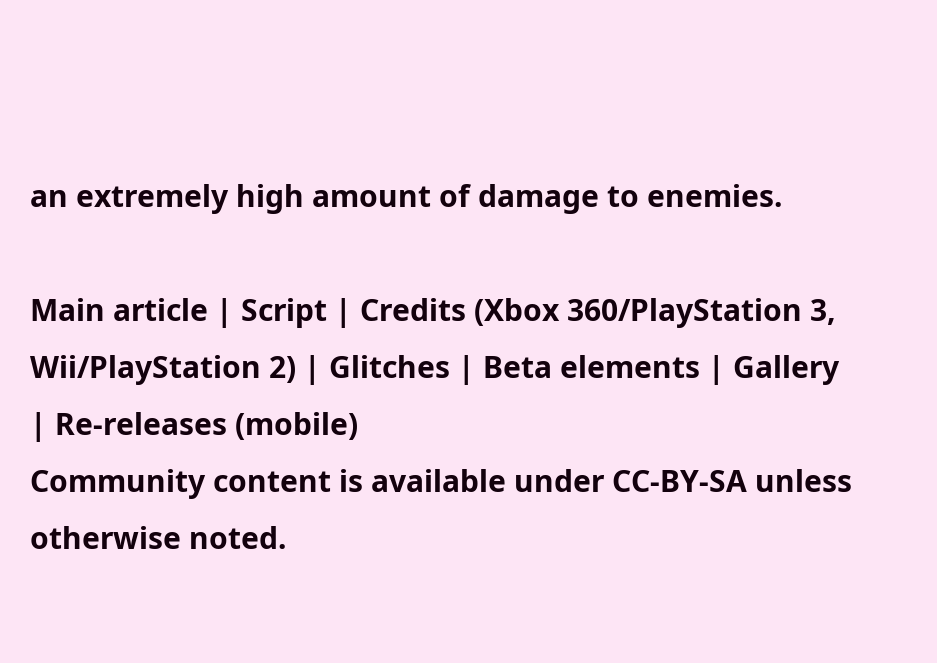an extremely high amount of damage to enemies.

Main article | Script | Credits (Xbox 360/PlayStation 3, Wii/PlayStation 2) | Glitches | Beta elements | Gallery | Re-releases (mobile)
Community content is available under CC-BY-SA unless otherwise noted.